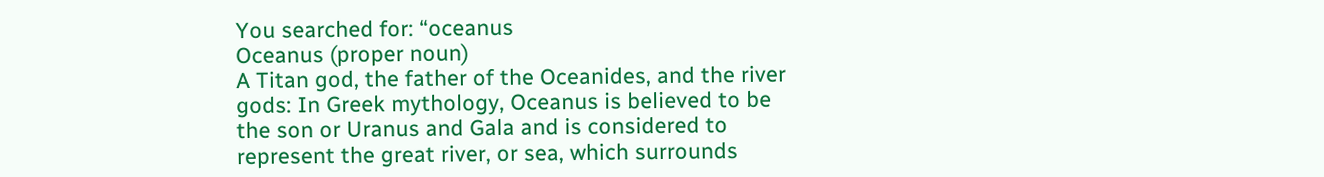You searched for: “oceanus
Oceanus (proper noun)
A Titan god, the father of the Oceanides, and the river gods: In Greek mythology, Oceanus is believed to be the son or Uranus and Gala and is considered to represent the great river, or sea, which surrounds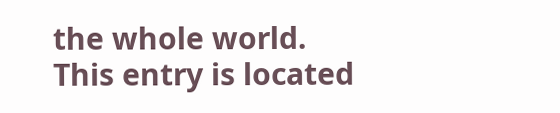the whole world.
This entry is located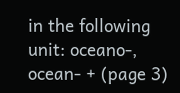in the following unit: oceano-, ocean- + (page 3)